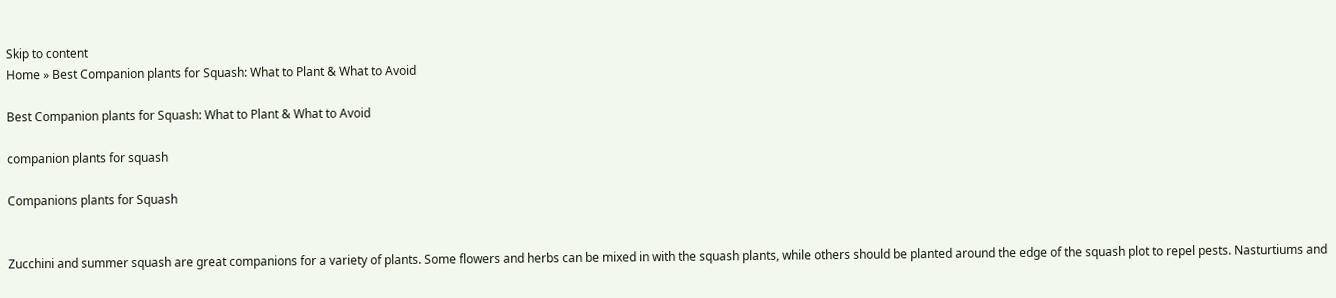Skip to content
Home » Best Companion plants for Squash: What to Plant & What to Avoid

Best Companion plants for Squash: What to Plant & What to Avoid

companion plants for squash

Companions plants for Squash


Zucchini and summer squash are great companions for a variety of plants. Some flowers and herbs can be mixed in with the squash plants, while others should be planted around the edge of the squash plot to repel pests. Nasturtiums and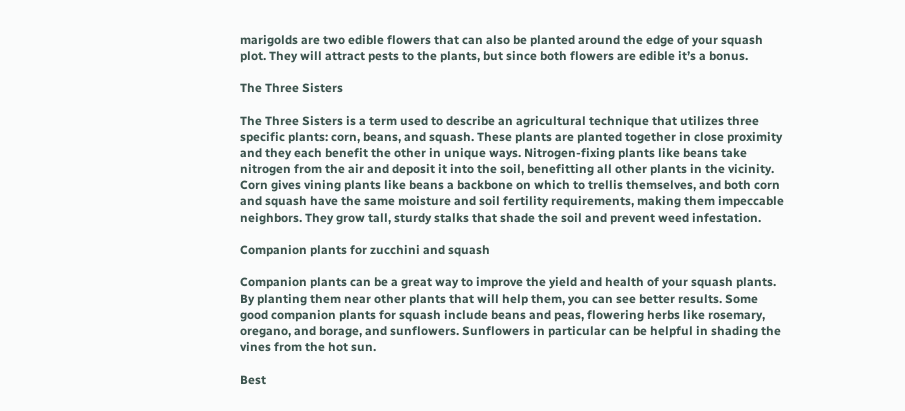marigolds are two edible flowers that can also be planted around the edge of your squash plot. They will attract pests to the plants, but since both flowers are edible it’s a bonus.

The Three Sisters

The Three Sisters is a term used to describe an agricultural technique that utilizes three specific plants: corn, beans, and squash. These plants are planted together in close proximity and they each benefit the other in unique ways. Nitrogen-fixing plants like beans take nitrogen from the air and deposit it into the soil, benefitting all other plants in the vicinity. Corn gives vining plants like beans a backbone on which to trellis themselves, and both corn and squash have the same moisture and soil fertility requirements, making them impeccable neighbors. They grow tall, sturdy stalks that shade the soil and prevent weed infestation.

Companion plants for zucchini and squash

Companion plants can be a great way to improve the yield and health of your squash plants. By planting them near other plants that will help them, you can see better results. Some good companion plants for squash include beans and peas, flowering herbs like rosemary, oregano, and borage, and sunflowers. Sunflowers in particular can be helpful in shading the vines from the hot sun.

Best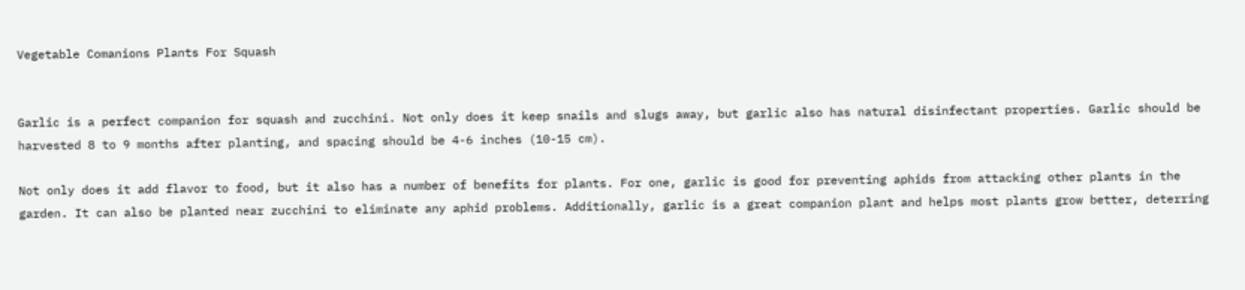Vegetable Comanions Plants For Squash


Garlic is a perfect companion for squash and zucchini. Not only does it keep snails and slugs away, but garlic also has natural disinfectant properties. Garlic should be harvested 8 to 9 months after planting, and spacing should be 4-6 inches (10-15 cm).

Not only does it add flavor to food, but it also has a number of benefits for plants. For one, garlic is good for preventing aphids from attacking other plants in the garden. It can also be planted near zucchini to eliminate any aphid problems. Additionally, garlic is a great companion plant and helps most plants grow better, deterring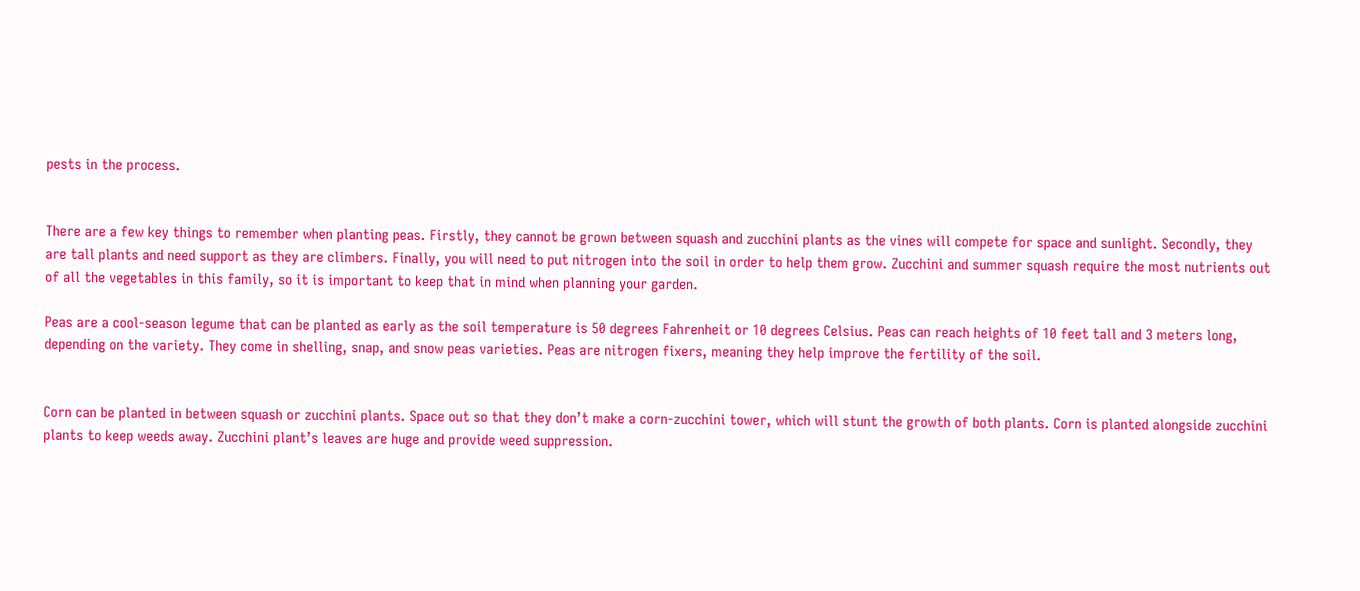pests in the process.


There are a few key things to remember when planting peas. Firstly, they cannot be grown between squash and zucchini plants as the vines will compete for space and sunlight. Secondly, they are tall plants and need support as they are climbers. Finally, you will need to put nitrogen into the soil in order to help them grow. Zucchini and summer squash require the most nutrients out of all the vegetables in this family, so it is important to keep that in mind when planning your garden.

Peas are a cool-season legume that can be planted as early as the soil temperature is 50 degrees Fahrenheit or 10 degrees Celsius. Peas can reach heights of 10 feet tall and 3 meters long, depending on the variety. They come in shelling, snap, and snow peas varieties. Peas are nitrogen fixers, meaning they help improve the fertility of the soil.


Corn can be planted in between squash or zucchini plants. Space out so that they don’t make a corn-zucchini tower, which will stunt the growth of both plants. Corn is planted alongside zucchini plants to keep weeds away. Zucchini plant’s leaves are huge and provide weed suppression.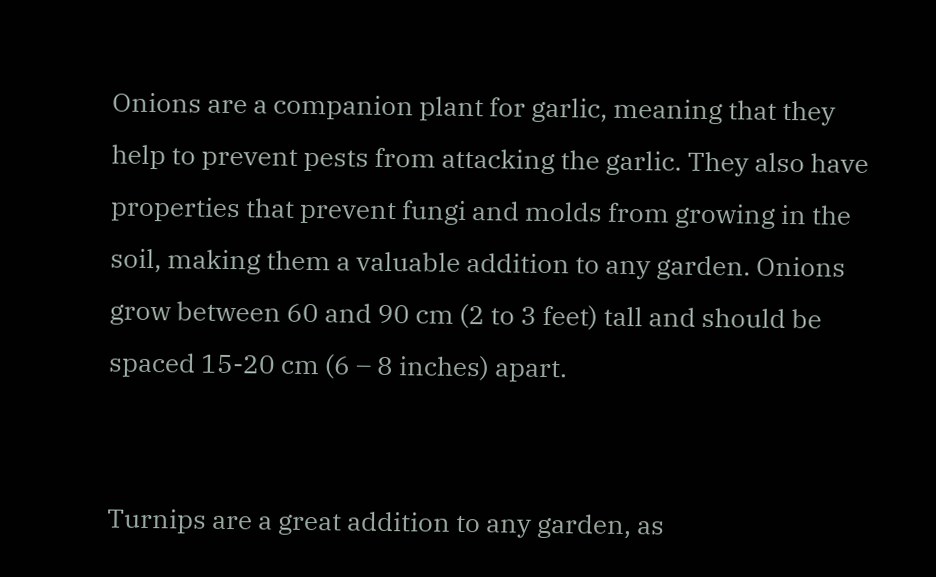Onions are a companion plant for garlic, meaning that they help to prevent pests from attacking the garlic. They also have properties that prevent fungi and molds from growing in the soil, making them a valuable addition to any garden. Onions grow between 60 and 90 cm (2 to 3 feet) tall and should be spaced 15-20 cm (6 – 8 inches) apart.


Turnips are a great addition to any garden, as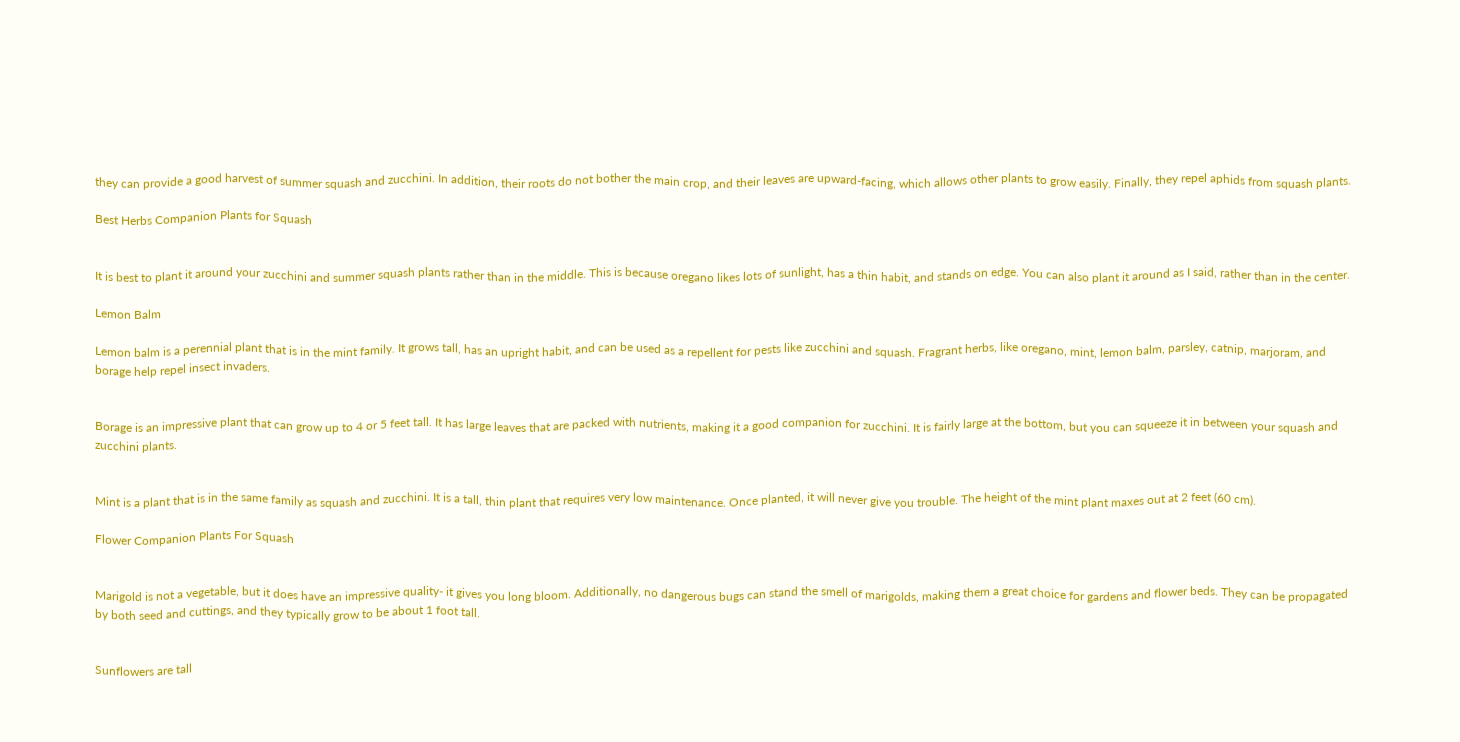they can provide a good harvest of summer squash and zucchini. In addition, their roots do not bother the main crop, and their leaves are upward-facing, which allows other plants to grow easily. Finally, they repel aphids from squash plants.

Best Herbs Companion Plants for Squash


It is best to plant it around your zucchini and summer squash plants rather than in the middle. This is because oregano likes lots of sunlight, has a thin habit, and stands on edge. You can also plant it around as I said, rather than in the center.

Lemon Balm

Lemon balm is a perennial plant that is in the mint family. It grows tall, has an upright habit, and can be used as a repellent for pests like zucchini and squash. Fragrant herbs, like oregano, mint, lemon balm, parsley, catnip, marjoram, and borage help repel insect invaders.


Borage is an impressive plant that can grow up to 4 or 5 feet tall. It has large leaves that are packed with nutrients, making it a good companion for zucchini. It is fairly large at the bottom, but you can squeeze it in between your squash and zucchini plants.


Mint is a plant that is in the same family as squash and zucchini. It is a tall, thin plant that requires very low maintenance. Once planted, it will never give you trouble. The height of the mint plant maxes out at 2 feet (60 cm).

Flower Companion Plants For Squash


Marigold is not a vegetable, but it does have an impressive quality- it gives you long bloom. Additionally, no dangerous bugs can stand the smell of marigolds, making them a great choice for gardens and flower beds. They can be propagated by both seed and cuttings, and they typically grow to be about 1 foot tall.


Sunflowers are tall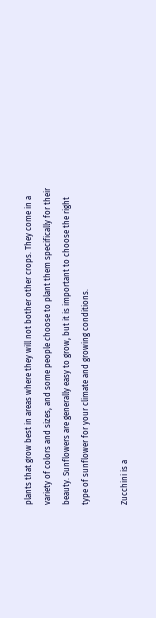plants that grow best in areas where they will not bother other crops. They come in a variety of colors and sizes, and some people choose to plant them specifically for their beauty. Sunflowers are generally easy to grow, but it is important to choose the right type of sunflower for your climate and growing conditions.

Zucchini is a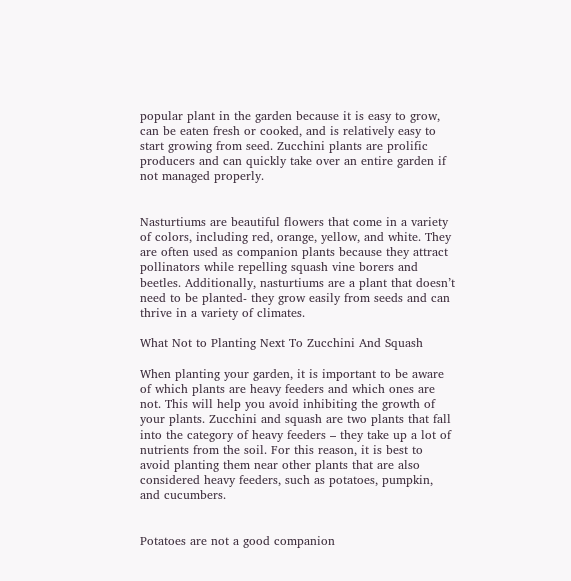popular plant in the garden because it is easy to grow, can be eaten fresh or cooked, and is relatively easy to start growing from seed. Zucchini plants are prolific producers and can quickly take over an entire garden if not managed properly.


Nasturtiums are beautiful flowers that come in a variety of colors, including red, orange, yellow, and white. They are often used as companion plants because they attract pollinators while repelling squash vine borers and beetles. Additionally, nasturtiums are a plant that doesn’t need to be planted- they grow easily from seeds and can thrive in a variety of climates.

What Not to Planting Next To Zucchini And Squash

When planting your garden, it is important to be aware of which plants are heavy feeders and which ones are not. This will help you avoid inhibiting the growth of your plants. Zucchini and squash are two plants that fall into the category of heavy feeders – they take up a lot of nutrients from the soil. For this reason, it is best to avoid planting them near other plants that are also considered heavy feeders, such as potatoes, pumpkin, and cucumbers.


Potatoes are not a good companion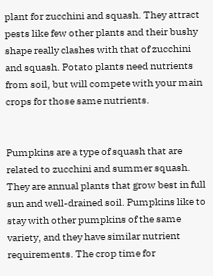plant for zucchini and squash. They attract pests like few other plants and their bushy shape really clashes with that of zucchini and squash. Potato plants need nutrients from soil, but will compete with your main crops for those same nutrients.


Pumpkins are a type of squash that are related to zucchini and summer squash. They are annual plants that grow best in full sun and well-drained soil. Pumpkins like to stay with other pumpkins of the same variety, and they have similar nutrient requirements. The crop time for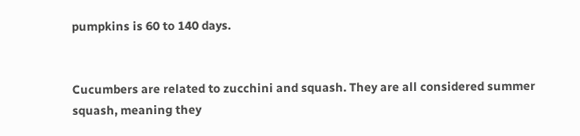pumpkins is 60 to 140 days.


Cucumbers are related to zucchini and squash. They are all considered summer squash, meaning they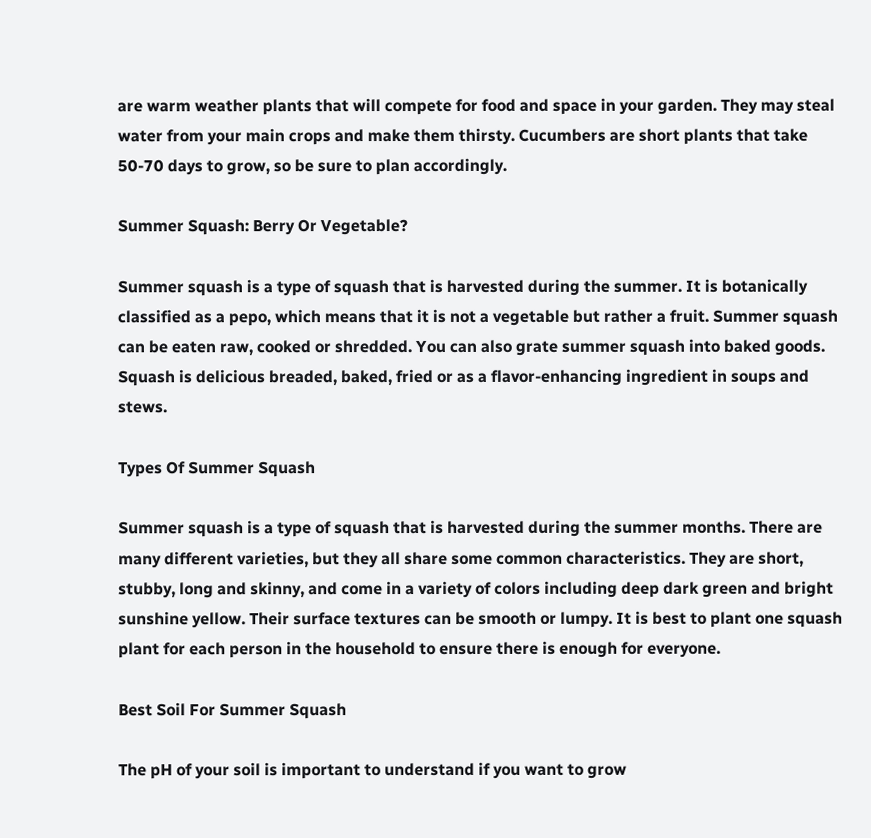are warm weather plants that will compete for food and space in your garden. They may steal water from your main crops and make them thirsty. Cucumbers are short plants that take 50-70 days to grow, so be sure to plan accordingly.

Summer Squash: Berry Or Vegetable?

Summer squash is a type of squash that is harvested during the summer. It is botanically classified as a pepo, which means that it is not a vegetable but rather a fruit. Summer squash can be eaten raw, cooked or shredded. You can also grate summer squash into baked goods. Squash is delicious breaded, baked, fried or as a flavor-enhancing ingredient in soups and stews.

Types Of Summer Squash

Summer squash is a type of squash that is harvested during the summer months. There are many different varieties, but they all share some common characteristics. They are short, stubby, long and skinny, and come in a variety of colors including deep dark green and bright sunshine yellow. Their surface textures can be smooth or lumpy. It is best to plant one squash plant for each person in the household to ensure there is enough for everyone.

Best Soil For Summer Squash

The pH of your soil is important to understand if you want to grow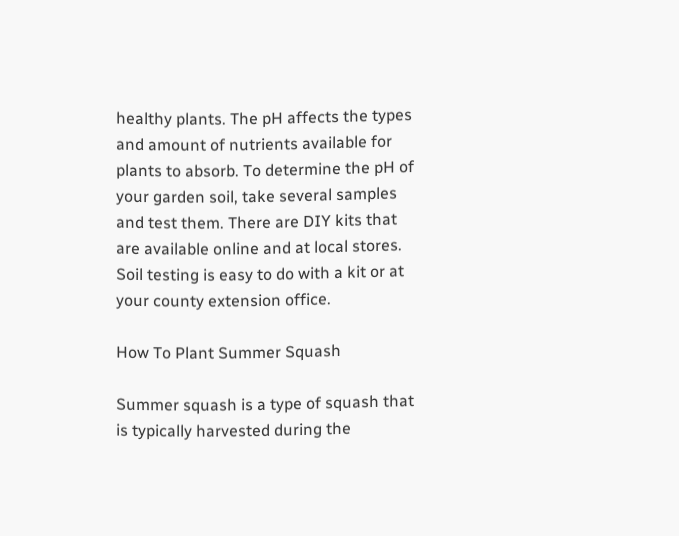healthy plants. The pH affects the types and amount of nutrients available for plants to absorb. To determine the pH of your garden soil, take several samples and test them. There are DIY kits that are available online and at local stores. Soil testing is easy to do with a kit or at your county extension office.

How To Plant Summer Squash

Summer squash is a type of squash that is typically harvested during the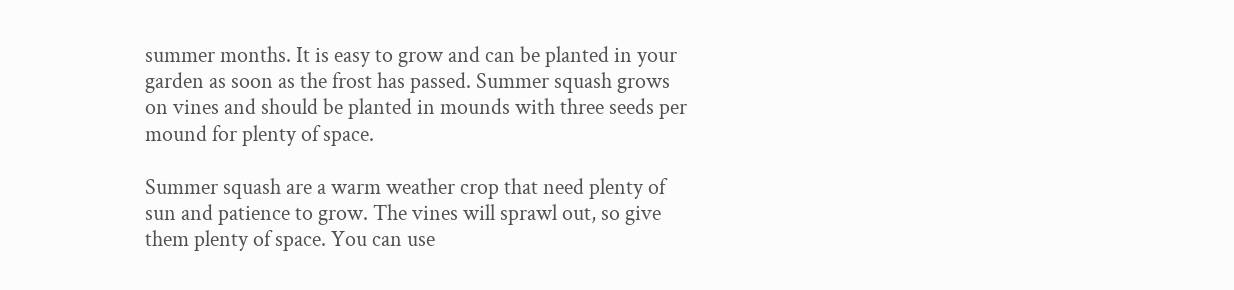summer months. It is easy to grow and can be planted in your garden as soon as the frost has passed. Summer squash grows on vines and should be planted in mounds with three seeds per mound for plenty of space.

Summer squash are a warm weather crop that need plenty of sun and patience to grow. The vines will sprawl out, so give them plenty of space. You can use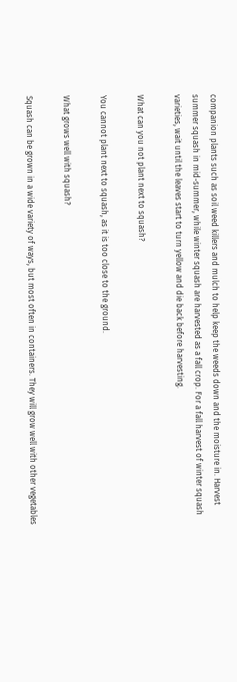companion plants such as soil weed killers and mulch to help keep the weeds down and the moisture in. Harvest summer squash in mid-summer, while winter squash are harvested as a fall crop. For a fall harvest of winter squash varieties, wait until the leaves start to turn yellow and die back before harvesting.

What can you not plant next to squash?

You cannot plant next to squash, as it is too close to the ground.

What grows well with squash?

Squash can be grown in a wide variety of ways, but most often in containers. They will grow well with other vegetables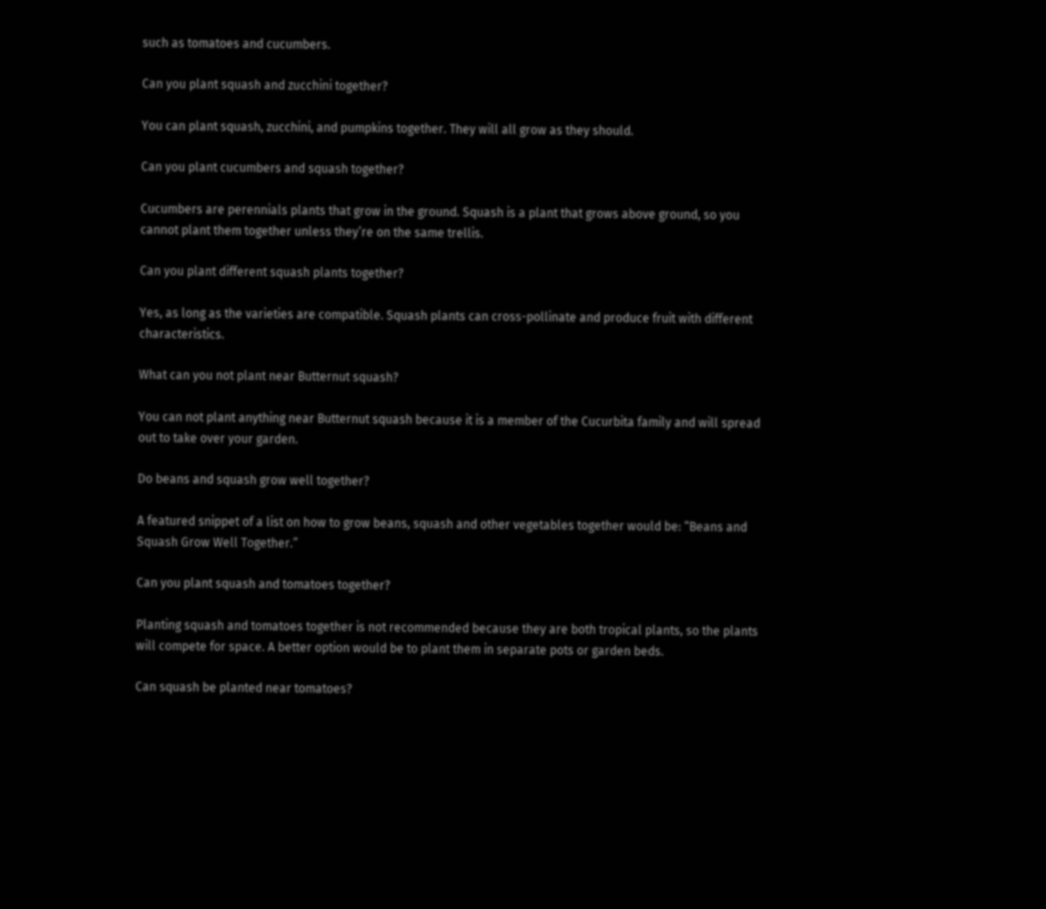such as tomatoes and cucumbers.

Can you plant squash and zucchini together?

You can plant squash, zucchini, and pumpkins together. They will all grow as they should.

Can you plant cucumbers and squash together?

Cucumbers are perennials plants that grow in the ground. Squash is a plant that grows above ground, so you cannot plant them together unless they’re on the same trellis.

Can you plant different squash plants together?

Yes, as long as the varieties are compatible. Squash plants can cross-pollinate and produce fruit with different characteristics.

What can you not plant near Butternut squash?

You can not plant anything near Butternut squash because it is a member of the Cucurbita family and will spread out to take over your garden.

Do beans and squash grow well together?

A featured snippet of a list on how to grow beans, squash and other vegetables together would be: “Beans and Squash Grow Well Together.”

Can you plant squash and tomatoes together?

Planting squash and tomatoes together is not recommended because they are both tropical plants, so the plants will compete for space. A better option would be to plant them in separate pots or garden beds.

Can squash be planted near tomatoes?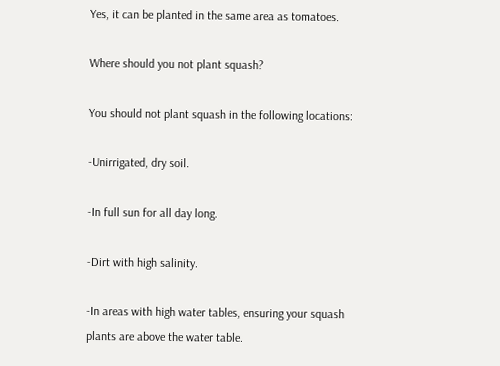Yes, it can be planted in the same area as tomatoes.

Where should you not plant squash?

You should not plant squash in the following locations:

-Unirrigated, dry soil.

-In full sun for all day long.

-Dirt with high salinity.

-In areas with high water tables, ensuring your squash plants are above the water table.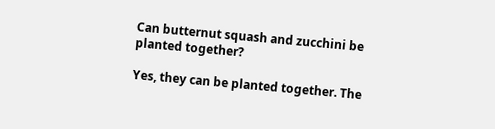Can butternut squash and zucchini be planted together?

Yes, they can be planted together. The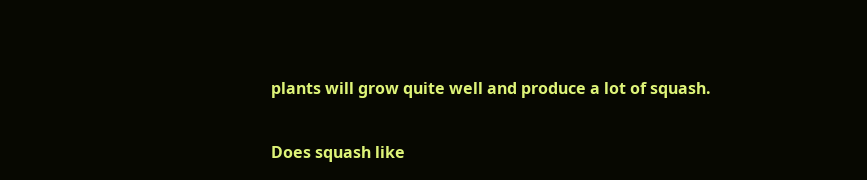plants will grow quite well and produce a lot of squash.

Does squash like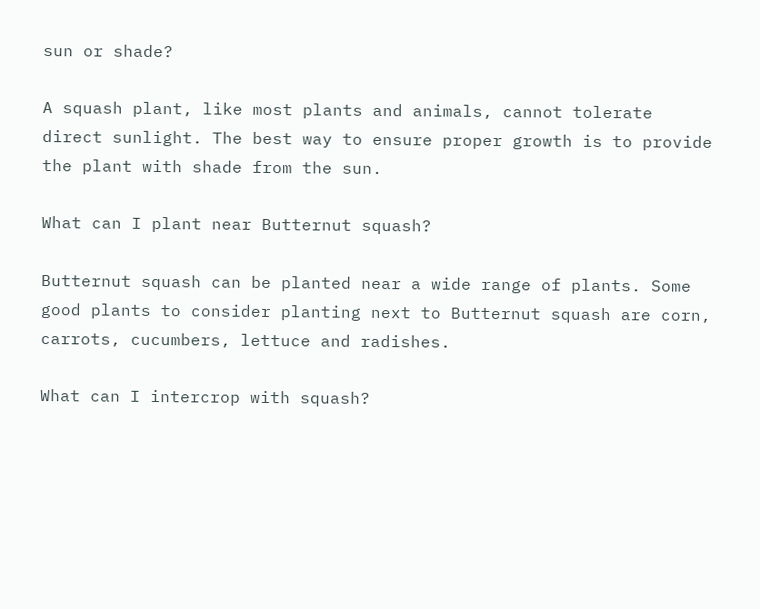sun or shade?

A squash plant, like most plants and animals, cannot tolerate direct sunlight. The best way to ensure proper growth is to provide the plant with shade from the sun.

What can I plant near Butternut squash?

Butternut squash can be planted near a wide range of plants. Some good plants to consider planting next to Butternut squash are corn, carrots, cucumbers, lettuce and radishes.

What can I intercrop with squash?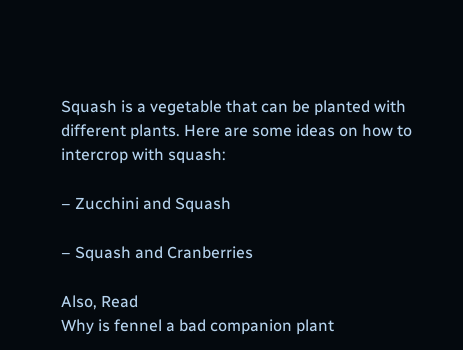Squash is a vegetable that can be planted with different plants. Here are some ideas on how to intercrop with squash:

– Zucchini and Squash

– Squash and Cranberries

Also, Read
Why is fennel a bad companion plant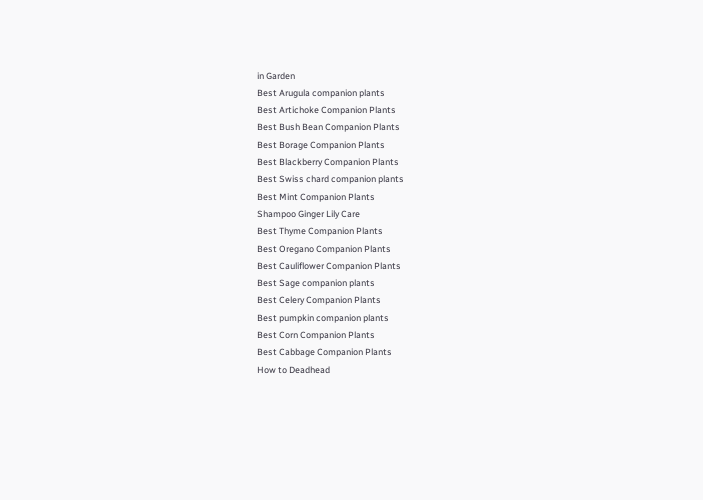in Garden
Best Arugula companion plants
Best Artichoke Companion Plants
Best Bush Bean Companion Plants
Best Borage Companion Plants
Best Blackberry Companion Plants
Best Swiss chard companion plants
Best Mint Companion Plants
Shampoo Ginger Lily Care
Best Thyme Companion Plants
Best Oregano Companion Plants
Best Cauliflower Companion Plants
Best Sage companion plants
Best Celery Companion Plants
Best pumpkin companion plants
Best Corn Companion Plants
Best Cabbage Companion Plants
How to Deadhead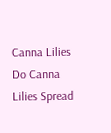Canna Lilies
Do Canna Lilies Spread